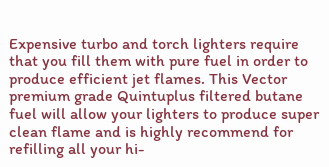Expensive turbo and torch lighters require that you fill them with pure fuel in order to produce efficient jet flames. This Vector premium grade Quintuplus filtered butane fuel will allow your lighters to produce super clean flame and is highly recommend for refilling all your hi-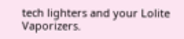tech lighters and your Lolite Vaporizers.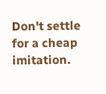Don't settle for a cheap imitation.